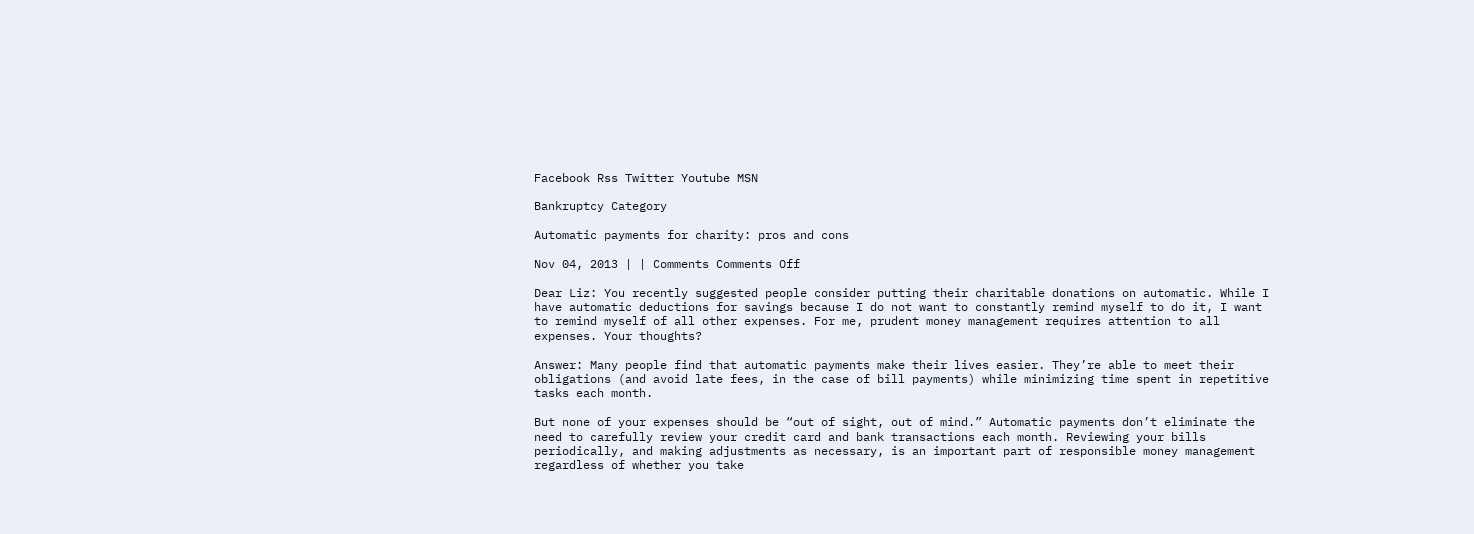Facebook Rss Twitter Youtube MSN

Bankruptcy Category

Automatic payments for charity: pros and cons

Nov 04, 2013 | | Comments Comments Off

Dear Liz: You recently suggested people consider putting their charitable donations on automatic. While I have automatic deductions for savings because I do not want to constantly remind myself to do it, I want to remind myself of all other expenses. For me, prudent money management requires attention to all expenses. Your thoughts?

Answer: Many people find that automatic payments make their lives easier. They’re able to meet their obligations (and avoid late fees, in the case of bill payments) while minimizing time spent in repetitive tasks each month.

But none of your expenses should be “out of sight, out of mind.” Automatic payments don’t eliminate the need to carefully review your credit card and bank transactions each month. Reviewing your bills periodically, and making adjustments as necessary, is an important part of responsible money management regardless of whether you take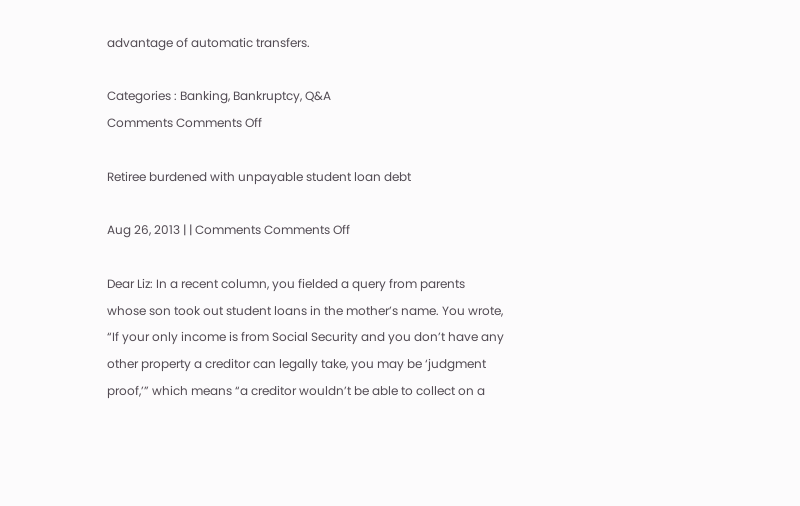advantage of automatic transfers.

Categories : Banking, Bankruptcy, Q&A
Comments Comments Off

Retiree burdened with unpayable student loan debt

Aug 26, 2013 | | Comments Comments Off

Dear Liz: In a recent column, you fielded a query from parents whose son took out student loans in the mother’s name. You wrote, “If your only income is from Social Security and you don’t have any other property a creditor can legally take, you may be ‘judgment proof,’” which means “a creditor wouldn’t be able to collect on a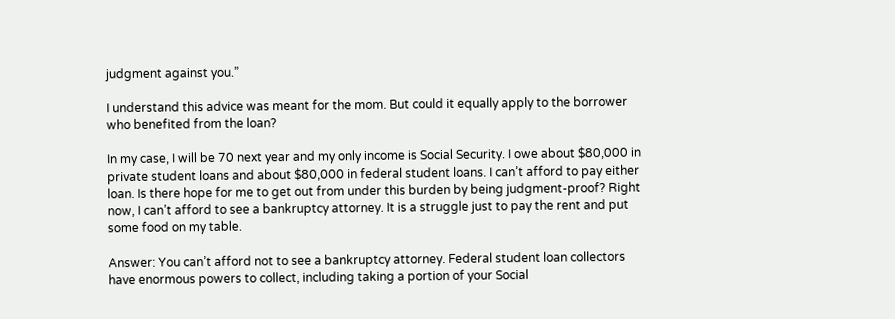judgment against you.”

I understand this advice was meant for the mom. But could it equally apply to the borrower who benefited from the loan?

In my case, I will be 70 next year and my only income is Social Security. I owe about $80,000 in private student loans and about $80,000 in federal student loans. I can’t afford to pay either loan. Is there hope for me to get out from under this burden by being judgment-proof? Right now, I can’t afford to see a bankruptcy attorney. It is a struggle just to pay the rent and put some food on my table.

Answer: You can’t afford not to see a bankruptcy attorney. Federal student loan collectors have enormous powers to collect, including taking a portion of your Social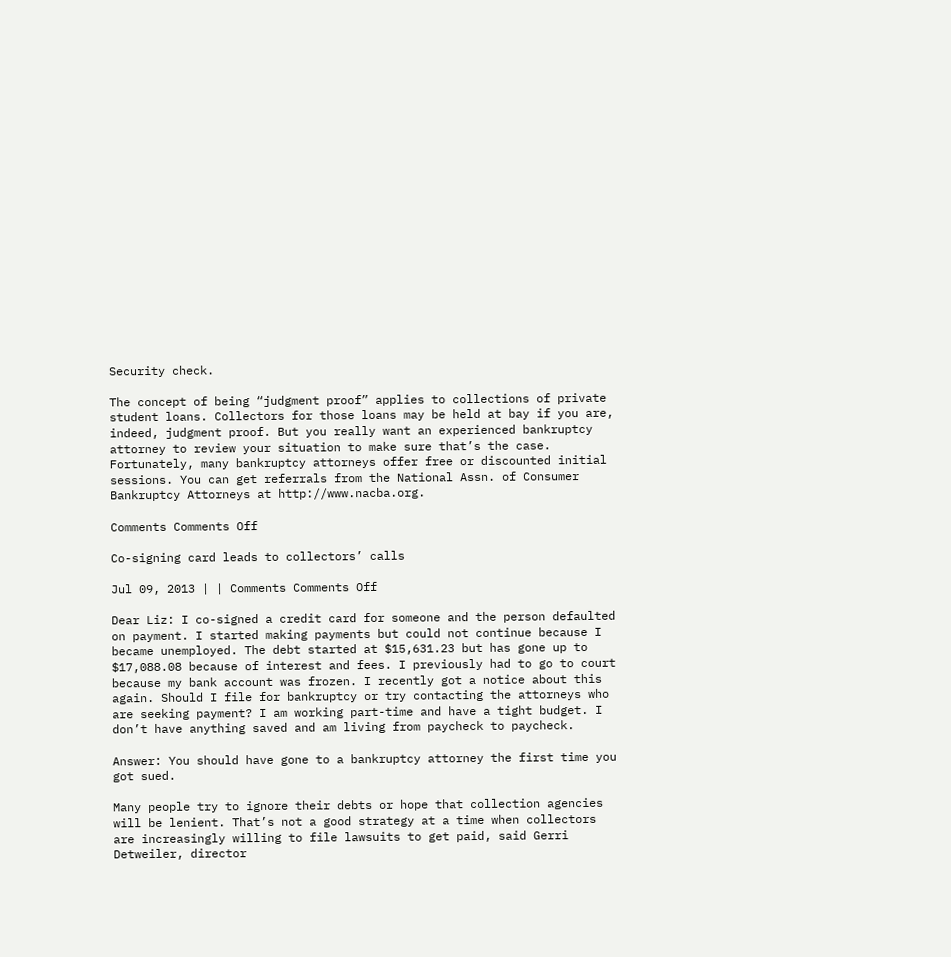Security check.

The concept of being “judgment proof” applies to collections of private student loans. Collectors for those loans may be held at bay if you are, indeed, judgment proof. But you really want an experienced bankruptcy attorney to review your situation to make sure that’s the case. Fortunately, many bankruptcy attorneys offer free or discounted initial sessions. You can get referrals from the National Assn. of Consumer Bankruptcy Attorneys at http://www.nacba.org.

Comments Comments Off

Co-signing card leads to collectors’ calls

Jul 09, 2013 | | Comments Comments Off

Dear Liz: I co-signed a credit card for someone and the person defaulted on payment. I started making payments but could not continue because I became unemployed. The debt started at $15,631.23 but has gone up to $17,088.08 because of interest and fees. I previously had to go to court because my bank account was frozen. I recently got a notice about this again. Should I file for bankruptcy or try contacting the attorneys who are seeking payment? I am working part-time and have a tight budget. I don’t have anything saved and am living from paycheck to paycheck.

Answer: You should have gone to a bankruptcy attorney the first time you got sued.

Many people try to ignore their debts or hope that collection agencies will be lenient. That’s not a good strategy at a time when collectors are increasingly willing to file lawsuits to get paid, said Gerri Detweiler, director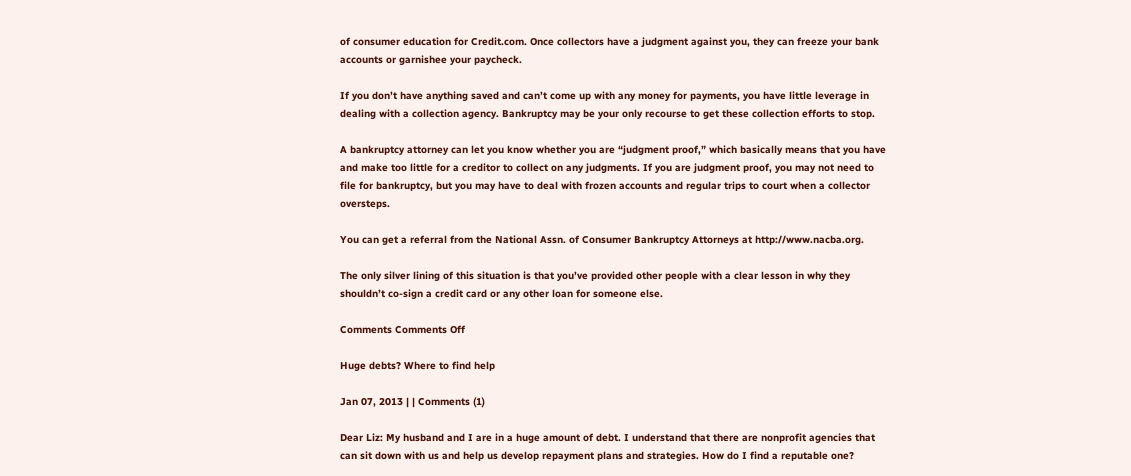of consumer education for Credit.com. Once collectors have a judgment against you, they can freeze your bank accounts or garnishee your paycheck.

If you don’t have anything saved and can’t come up with any money for payments, you have little leverage in dealing with a collection agency. Bankruptcy may be your only recourse to get these collection efforts to stop.

A bankruptcy attorney can let you know whether you are “judgment proof,” which basically means that you have and make too little for a creditor to collect on any judgments. If you are judgment proof, you may not need to file for bankruptcy, but you may have to deal with frozen accounts and regular trips to court when a collector oversteps.

You can get a referral from the National Assn. of Consumer Bankruptcy Attorneys at http://www.nacba.org.

The only silver lining of this situation is that you’ve provided other people with a clear lesson in why they shouldn’t co-sign a credit card or any other loan for someone else.

Comments Comments Off

Huge debts? Where to find help

Jan 07, 2013 | | Comments (1)

Dear Liz: My husband and I are in a huge amount of debt. I understand that there are nonprofit agencies that can sit down with us and help us develop repayment plans and strategies. How do I find a reputable one?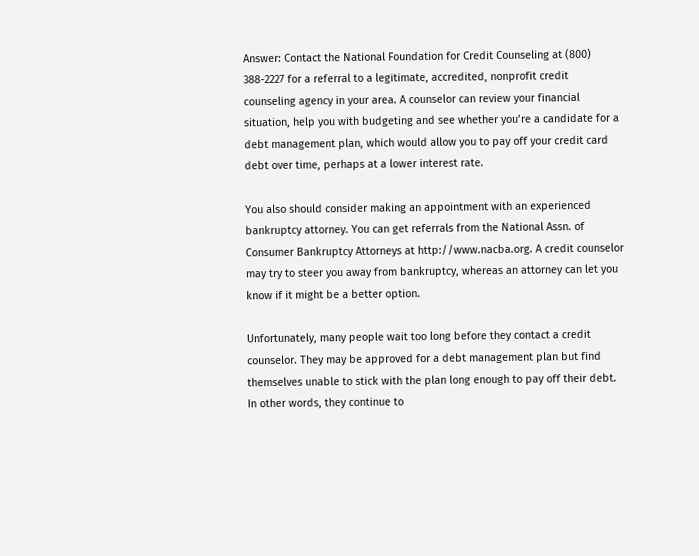Answer: Contact the National Foundation for Credit Counseling at (800) 388-2227 for a referral to a legitimate, accredited, nonprofit credit counseling agency in your area. A counselor can review your financial situation, help you with budgeting and see whether you’re a candidate for a debt management plan, which would allow you to pay off your credit card debt over time, perhaps at a lower interest rate.

You also should consider making an appointment with an experienced bankruptcy attorney. You can get referrals from the National Assn. of Consumer Bankruptcy Attorneys at http://www.nacba.org. A credit counselor may try to steer you away from bankruptcy, whereas an attorney can let you know if it might be a better option.

Unfortunately, many people wait too long before they contact a credit counselor. They may be approved for a debt management plan but find themselves unable to stick with the plan long enough to pay off their debt. In other words, they continue to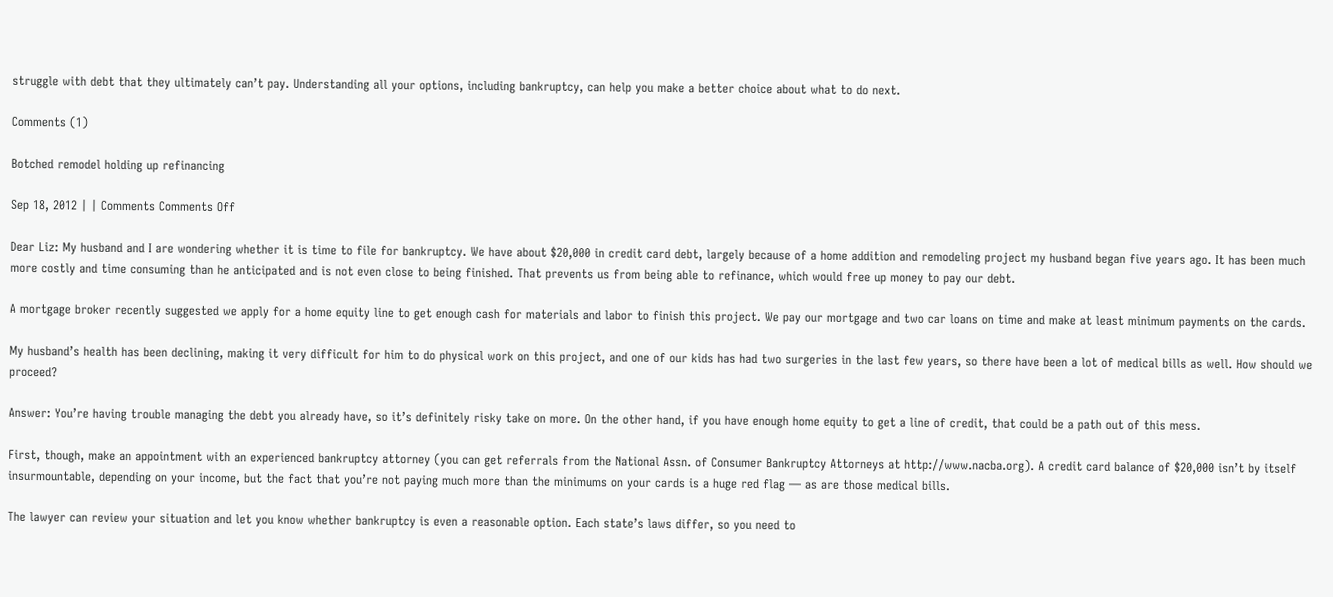struggle with debt that they ultimately can’t pay. Understanding all your options, including bankruptcy, can help you make a better choice about what to do next.

Comments (1)

Botched remodel holding up refinancing

Sep 18, 2012 | | Comments Comments Off

Dear Liz: My husband and I are wondering whether it is time to file for bankruptcy. We have about $20,000 in credit card debt, largely because of a home addition and remodeling project my husband began five years ago. It has been much more costly and time consuming than he anticipated and is not even close to being finished. That prevents us from being able to refinance, which would free up money to pay our debt.

A mortgage broker recently suggested we apply for a home equity line to get enough cash for materials and labor to finish this project. We pay our mortgage and two car loans on time and make at least minimum payments on the cards.

My husband’s health has been declining, making it very difficult for him to do physical work on this project, and one of our kids has had two surgeries in the last few years, so there have been a lot of medical bills as well. How should we proceed?

Answer: You’re having trouble managing the debt you already have, so it’s definitely risky take on more. On the other hand, if you have enough home equity to get a line of credit, that could be a path out of this mess.

First, though, make an appointment with an experienced bankruptcy attorney (you can get referrals from the National Assn. of Consumer Bankruptcy Attorneys at http://www.nacba.org). A credit card balance of $20,000 isn’t by itself insurmountable, depending on your income, but the fact that you’re not paying much more than the minimums on your cards is a huge red flag — as are those medical bills.

The lawyer can review your situation and let you know whether bankruptcy is even a reasonable option. Each state’s laws differ, so you need to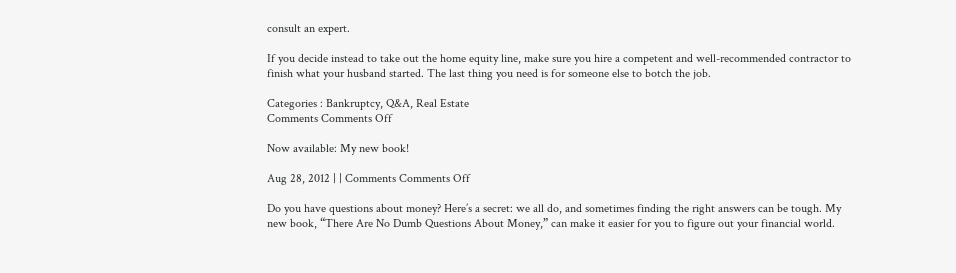consult an expert.

If you decide instead to take out the home equity line, make sure you hire a competent and well-recommended contractor to finish what your husband started. The last thing you need is for someone else to botch the job.

Categories : Bankruptcy, Q&A, Real Estate
Comments Comments Off

Now available: My new book!

Aug 28, 2012 | | Comments Comments Off

Do you have questions about money? Here’s a secret: we all do, and sometimes finding the right answers can be tough. My new book, “There Are No Dumb Questions About Money,” can make it easier for you to figure out your financial world.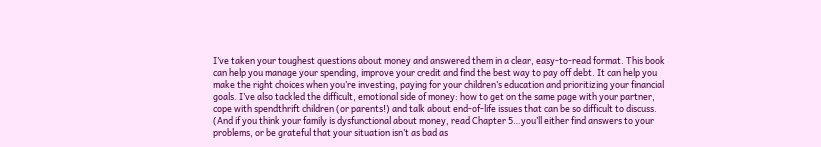I’ve taken your toughest questions about money and answered them in a clear, easy-to-read format. This book can help you manage your spending, improve your credit and find the best way to pay off debt. It can help you make the right choices when you’re investing, paying for your children’s education and prioritizing your financial goals. I’ve also tackled the difficult, emotional side of money: how to get on the same page with your partner, cope with spendthrift children (or parents!) and talk about end-of-life issues that can be so difficult to discuss. (And if you think your family is dysfunctional about money, read Chapter 5…you’ll either find answers to your problems, or be grateful that your situation isn’t as bad as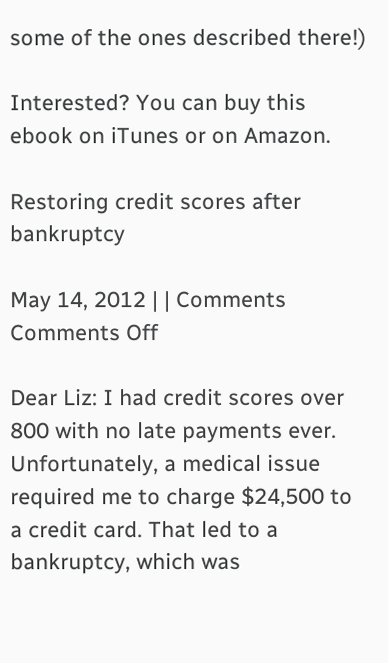some of the ones described there!)

Interested? You can buy this ebook on iTunes or on Amazon.

Restoring credit scores after bankruptcy

May 14, 2012 | | Comments Comments Off

Dear Liz: I had credit scores over 800 with no late payments ever. Unfortunately, a medical issue required me to charge $24,500 to a credit card. That led to a bankruptcy, which was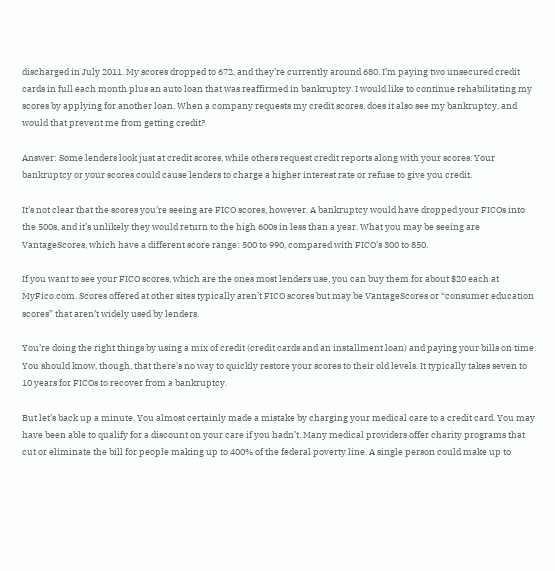discharged in July 2011. My scores dropped to 672, and they’re currently around 680. I’m paying two unsecured credit cards in full each month plus an auto loan that was reaffirmed in bankruptcy. I would like to continue rehabilitating my scores by applying for another loan. When a company requests my credit scores, does it also see my bankruptcy, and would that prevent me from getting credit?

Answer: Some lenders look just at credit scores, while others request credit reports along with your scores. Your bankruptcy or your scores could cause lenders to charge a higher interest rate or refuse to give you credit.

It’s not clear that the scores you’re seeing are FICO scores, however. A bankruptcy would have dropped your FICOs into the 500s, and it’s unlikely they would return to the high 600s in less than a year. What you may be seeing are VantageScores, which have a different score range: 500 to 990, compared with FICO’s 300 to 850.

If you want to see your FICO scores, which are the ones most lenders use, you can buy them for about $20 each at MyFico.com. Scores offered at other sites typically aren’t FICO scores but may be VantageScores or “consumer education scores” that aren’t widely used by lenders.

You’re doing the right things by using a mix of credit (credit cards and an installment loan) and paying your bills on time. You should know, though, that there’s no way to quickly restore your scores to their old levels. It typically takes seven to 10 years for FICOs to recover from a bankruptcy.

But let’s back up a minute. You almost certainly made a mistake by charging your medical care to a credit card. You may have been able to qualify for a discount on your care if you hadn’t. Many medical providers offer charity programs that cut or eliminate the bill for people making up to 400% of the federal poverty line. A single person could make up to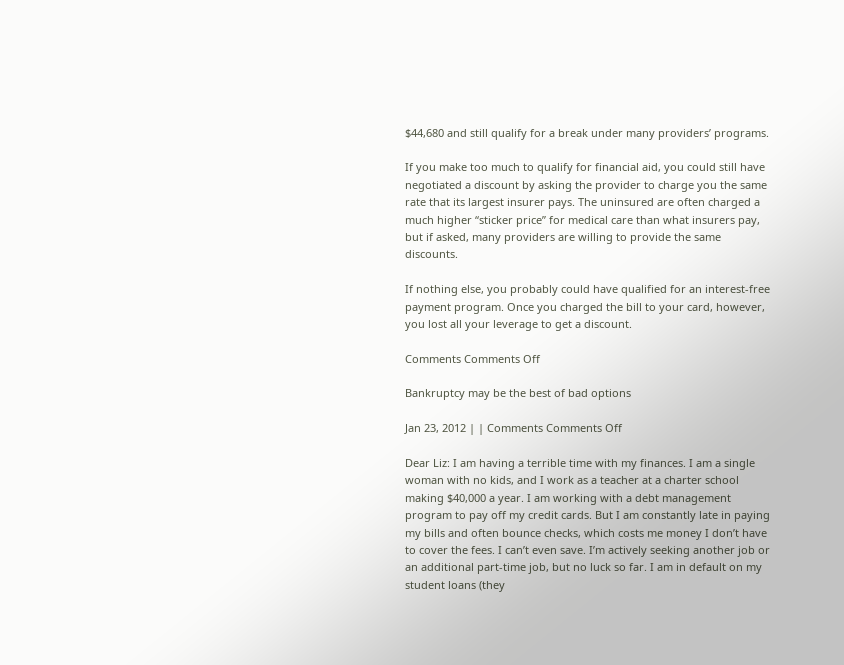$44,680 and still qualify for a break under many providers’ programs.

If you make too much to qualify for financial aid, you could still have negotiated a discount by asking the provider to charge you the same rate that its largest insurer pays. The uninsured are often charged a much higher “sticker price” for medical care than what insurers pay, but if asked, many providers are willing to provide the same discounts.

If nothing else, you probably could have qualified for an interest-free payment program. Once you charged the bill to your card, however, you lost all your leverage to get a discount.

Comments Comments Off

Bankruptcy may be the best of bad options

Jan 23, 2012 | | Comments Comments Off

Dear Liz: I am having a terrible time with my finances. I am a single woman with no kids, and I work as a teacher at a charter school making $40,000 a year. I am working with a debt management program to pay off my credit cards. But I am constantly late in paying my bills and often bounce checks, which costs me money I don’t have to cover the fees. I can’t even save. I’m actively seeking another job or an additional part-time job, but no luck so far. I am in default on my student loans (they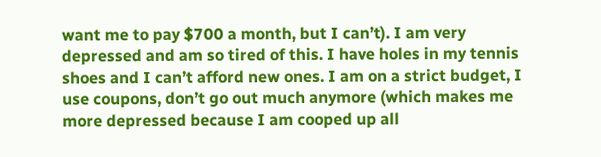want me to pay $700 a month, but I can’t). I am very depressed and am so tired of this. I have holes in my tennis shoes and I can’t afford new ones. I am on a strict budget, I use coupons, don’t go out much anymore (which makes me more depressed because I am cooped up all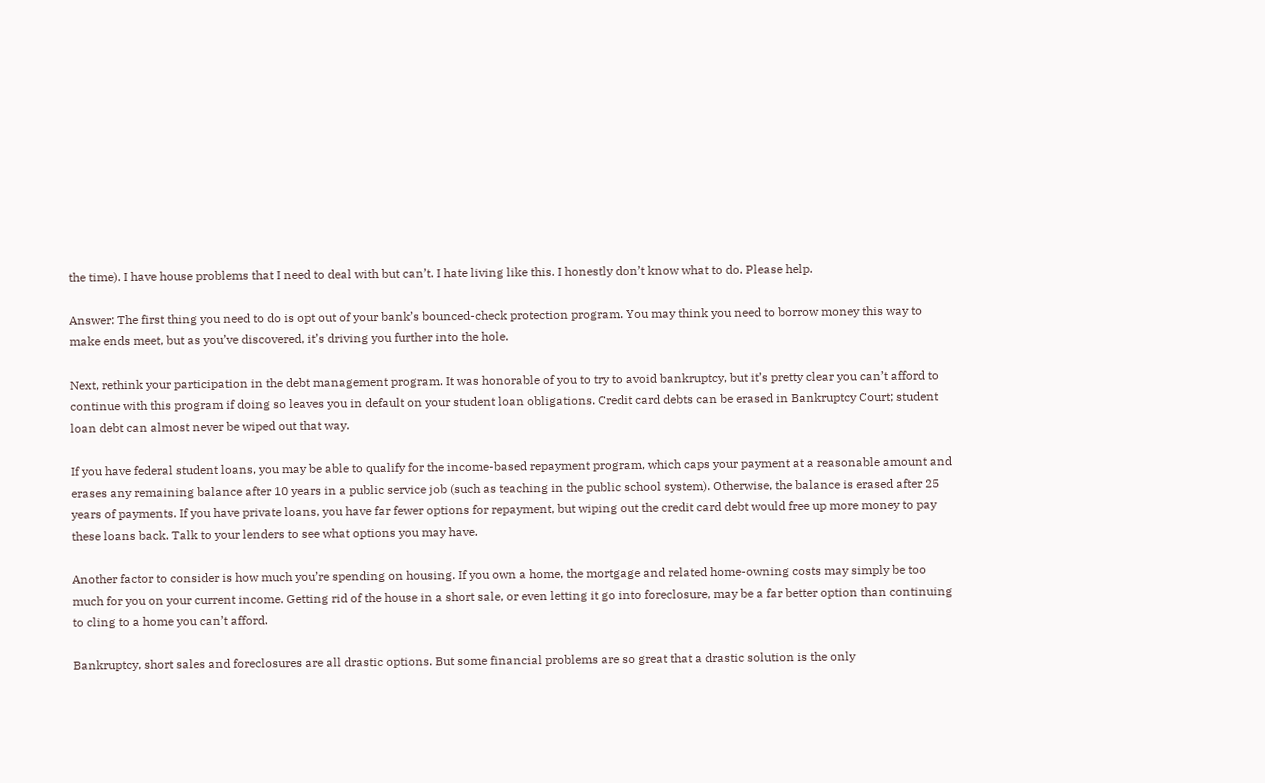the time). I have house problems that I need to deal with but can’t. I hate living like this. I honestly don’t know what to do. Please help.

Answer: The first thing you need to do is opt out of your bank’s bounced-check protection program. You may think you need to borrow money this way to make ends meet, but as you’ve discovered, it’s driving you further into the hole.

Next, rethink your participation in the debt management program. It was honorable of you to try to avoid bankruptcy, but it’s pretty clear you can’t afford to continue with this program if doing so leaves you in default on your student loan obligations. Credit card debts can be erased in Bankruptcy Court; student loan debt can almost never be wiped out that way.

If you have federal student loans, you may be able to qualify for the income-based repayment program, which caps your payment at a reasonable amount and erases any remaining balance after 10 years in a public service job (such as teaching in the public school system). Otherwise, the balance is erased after 25 years of payments. If you have private loans, you have far fewer options for repayment, but wiping out the credit card debt would free up more money to pay these loans back. Talk to your lenders to see what options you may have.

Another factor to consider is how much you’re spending on housing. If you own a home, the mortgage and related home-owning costs may simply be too much for you on your current income. Getting rid of the house in a short sale, or even letting it go into foreclosure, may be a far better option than continuing to cling to a home you can’t afford.

Bankruptcy, short sales and foreclosures are all drastic options. But some financial problems are so great that a drastic solution is the only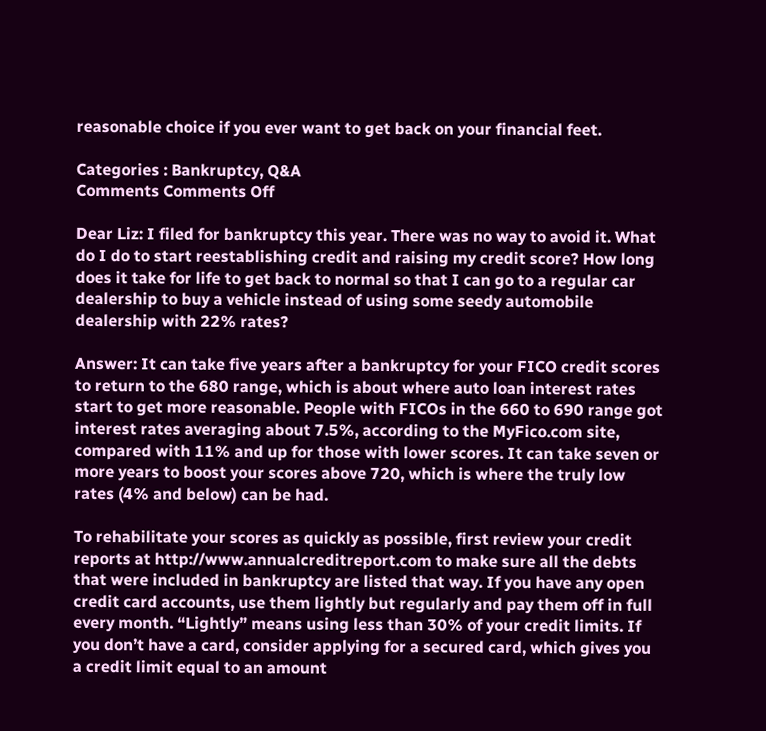reasonable choice if you ever want to get back on your financial feet.

Categories : Bankruptcy, Q&A
Comments Comments Off

Dear Liz: I filed for bankruptcy this year. There was no way to avoid it. What do I do to start reestablishing credit and raising my credit score? How long does it take for life to get back to normal so that I can go to a regular car dealership to buy a vehicle instead of using some seedy automobile dealership with 22% rates?

Answer: It can take five years after a bankruptcy for your FICO credit scores to return to the 680 range, which is about where auto loan interest rates start to get more reasonable. People with FICOs in the 660 to 690 range got interest rates averaging about 7.5%, according to the MyFico.com site, compared with 11% and up for those with lower scores. It can take seven or more years to boost your scores above 720, which is where the truly low rates (4% and below) can be had.

To rehabilitate your scores as quickly as possible, first review your credit reports at http://www.annualcreditreport.com to make sure all the debts that were included in bankruptcy are listed that way. If you have any open credit card accounts, use them lightly but regularly and pay them off in full every month. “Lightly” means using less than 30% of your credit limits. If you don’t have a card, consider applying for a secured card, which gives you a credit limit equal to an amount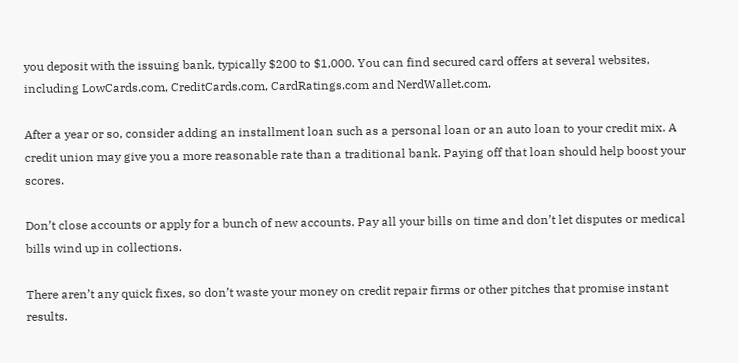you deposit with the issuing bank, typically $200 to $1,000. You can find secured card offers at several websites, including LowCards.com, CreditCards.com, CardRatings.com and NerdWallet.com.

After a year or so, consider adding an installment loan such as a personal loan or an auto loan to your credit mix. A credit union may give you a more reasonable rate than a traditional bank. Paying off that loan should help boost your scores.

Don’t close accounts or apply for a bunch of new accounts. Pay all your bills on time and don’t let disputes or medical bills wind up in collections.

There aren’t any quick fixes, so don’t waste your money on credit repair firms or other pitches that promise instant results.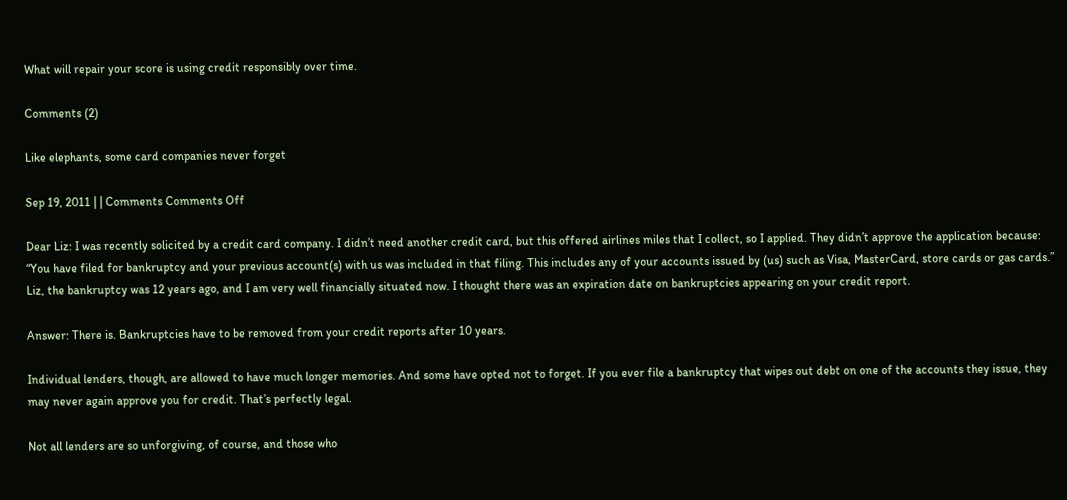What will repair your score is using credit responsibly over time.

Comments (2)

Like elephants, some card companies never forget

Sep 19, 2011 | | Comments Comments Off

Dear Liz: I was recently solicited by a credit card company. I didn’t need another credit card, but this offered airlines miles that I collect, so I applied. They didn’t approve the application because: “You have filed for bankruptcy and your previous account(s) with us was included in that filing. This includes any of your accounts issued by (us) such as Visa, MasterCard, store cards or gas cards.” Liz, the bankruptcy was 12 years ago, and I am very well financially situated now. I thought there was an expiration date on bankruptcies appearing on your credit report.

Answer: There is. Bankruptcies have to be removed from your credit reports after 10 years.

Individual lenders, though, are allowed to have much longer memories. And some have opted not to forget. If you ever file a bankruptcy that wipes out debt on one of the accounts they issue, they may never again approve you for credit. That’s perfectly legal.

Not all lenders are so unforgiving, of course, and those who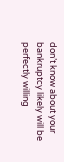don’t know about your bankruptcy likely will be perfectly willing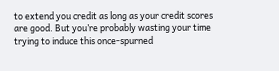to extend you credit as long as your credit scores are good. But you’re probably wasting your time trying to induce this once-spurned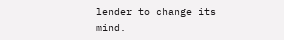lender to change its mind.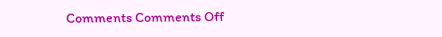Comments Comments Off